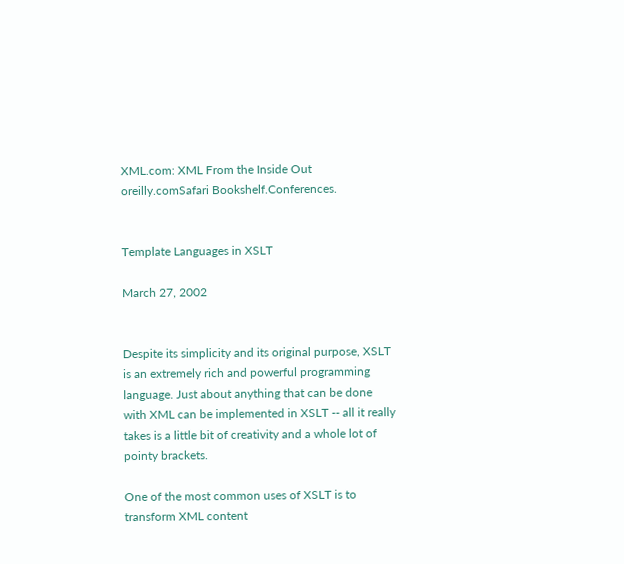XML.com: XML From the Inside Out
oreilly.comSafari Bookshelf.Conferences.


Template Languages in XSLT

March 27, 2002


Despite its simplicity and its original purpose, XSLT is an extremely rich and powerful programming language. Just about anything that can be done with XML can be implemented in XSLT -- all it really takes is a little bit of creativity and a whole lot of pointy brackets.

One of the most common uses of XSLT is to transform XML content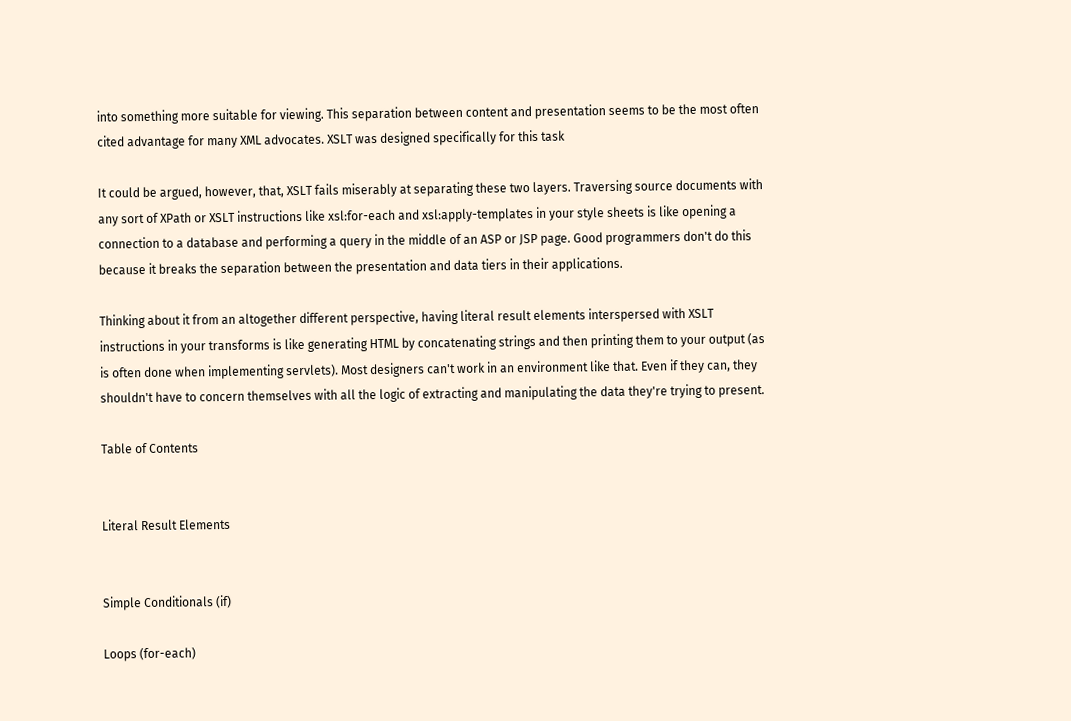into something more suitable for viewing. This separation between content and presentation seems to be the most often cited advantage for many XML advocates. XSLT was designed specifically for this task

It could be argued, however, that, XSLT fails miserably at separating these two layers. Traversing source documents with any sort of XPath or XSLT instructions like xsl:for-each and xsl:apply-templates in your style sheets is like opening a connection to a database and performing a query in the middle of an ASP or JSP page. Good programmers don't do this because it breaks the separation between the presentation and data tiers in their applications.

Thinking about it from an altogether different perspective, having literal result elements interspersed with XSLT instructions in your transforms is like generating HTML by concatenating strings and then printing them to your output (as is often done when implementing servlets). Most designers can't work in an environment like that. Even if they can, they shouldn't have to concern themselves with all the logic of extracting and manipulating the data they're trying to present.

Table of Contents


Literal Result Elements


Simple Conditionals (if)

Loops (for-each)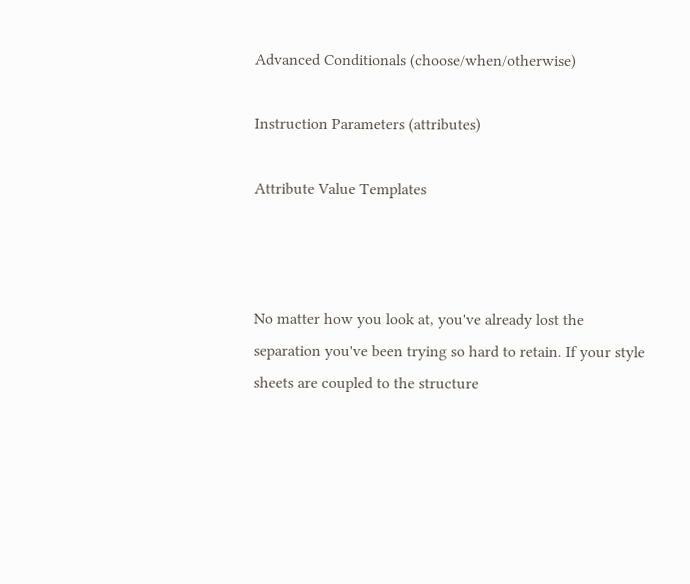Advanced Conditionals (choose/when/otherwise)

Instruction Parameters (attributes)

Attribute Value Templates



No matter how you look at, you've already lost the separation you've been trying so hard to retain. If your style sheets are coupled to the structure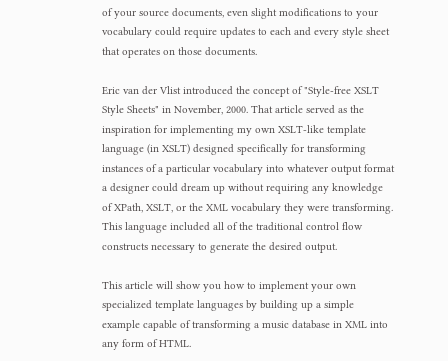of your source documents, even slight modifications to your vocabulary could require updates to each and every style sheet that operates on those documents.

Eric van der Vlist introduced the concept of "Style-free XSLT Style Sheets" in November, 2000. That article served as the inspiration for implementing my own XSLT-like template language (in XSLT) designed specifically for transforming instances of a particular vocabulary into whatever output format a designer could dream up without requiring any knowledge of XPath, XSLT, or the XML vocabulary they were transforming. This language included all of the traditional control flow constructs necessary to generate the desired output.

This article will show you how to implement your own specialized template languages by building up a simple example capable of transforming a music database in XML into any form of HTML.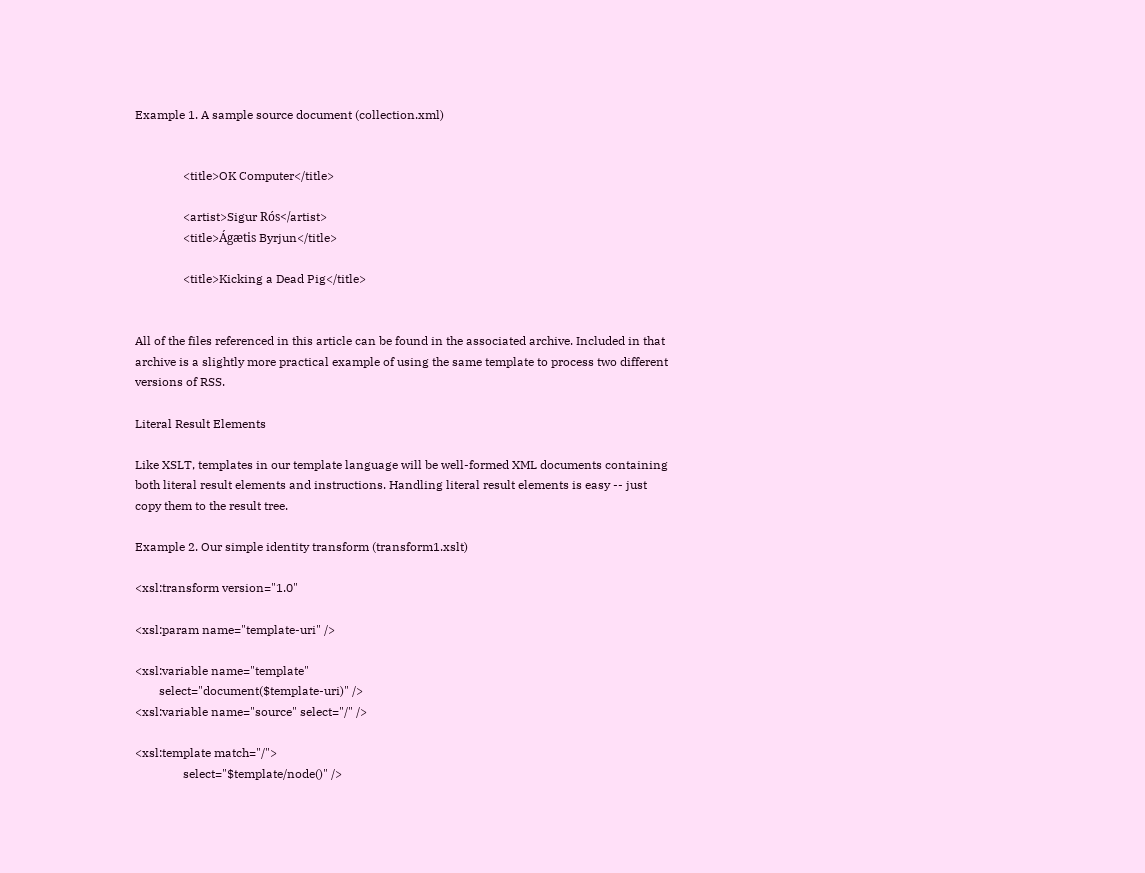Example 1. A sample source document (collection.xml)


                <title>OK Computer</title>

                <artist>Sigur Rós</artist>
                <title>Ágætis Byrjun</title>

                <title>Kicking a Dead Pig</title>


All of the files referenced in this article can be found in the associated archive. Included in that archive is a slightly more practical example of using the same template to process two different versions of RSS.

Literal Result Elements

Like XSLT, templates in our template language will be well-formed XML documents containing both literal result elements and instructions. Handling literal result elements is easy -- just copy them to the result tree.

Example 2. Our simple identity transform (transform1.xslt)

<xsl:transform version="1.0"

<xsl:param name="template-uri" />

<xsl:variable name="template"
        select="document($template-uri)" />
<xsl:variable name="source" select="/" />

<xsl:template match="/">
                select="$template/node()" />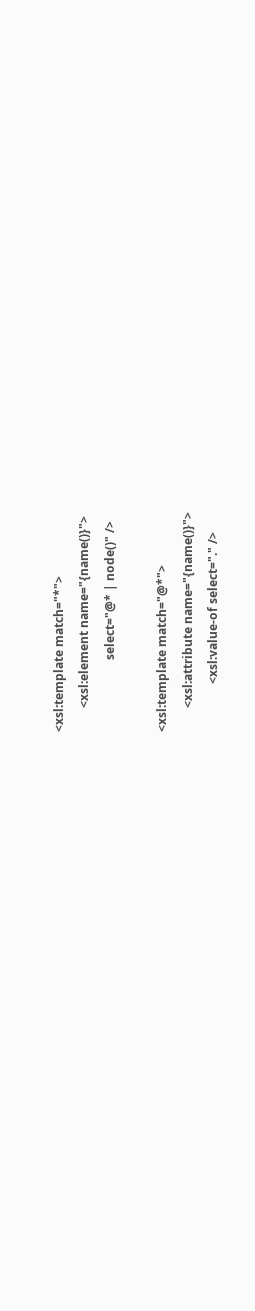<xsl:template match="*">
        <xsl:element name="{name()}">
                        select="@* | node()" />

<xsl:template match="@*">
        <xsl:attribute name="{name()}">
                <xsl:value-of select="." />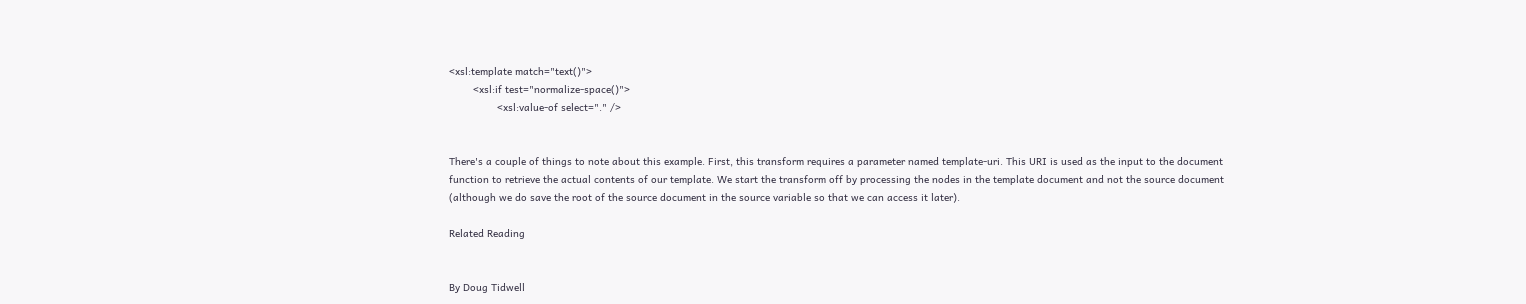<xsl:template match="text()">
        <xsl:if test="normalize-space()">
                <xsl:value-of select="." />


There's a couple of things to note about this example. First, this transform requires a parameter named template-uri. This URI is used as the input to the document function to retrieve the actual contents of our template. We start the transform off by processing the nodes in the template document and not the source document (although we do save the root of the source document in the source variable so that we can access it later).

Related Reading


By Doug Tidwell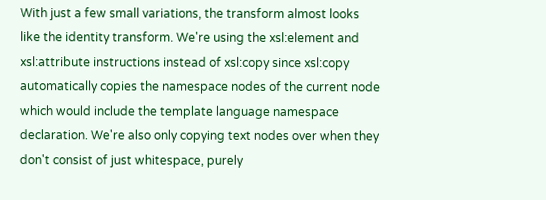With just a few small variations, the transform almost looks like the identity transform. We're using the xsl:element and xsl:attribute instructions instead of xsl:copy since xsl:copy automatically copies the namespace nodes of the current node which would include the template language namespace declaration. We're also only copying text nodes over when they don't consist of just whitespace, purely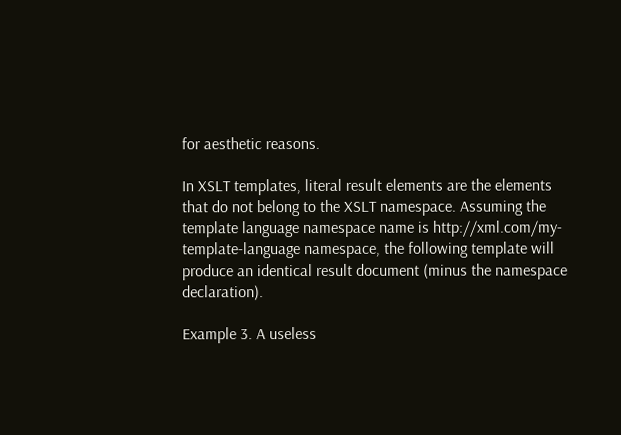for aesthetic reasons.

In XSLT templates, literal result elements are the elements that do not belong to the XSLT namespace. Assuming the template language namespace name is http://xml.com/my-template-language namespace, the following template will produce an identical result document (minus the namespace declaration).

Example 3. A useless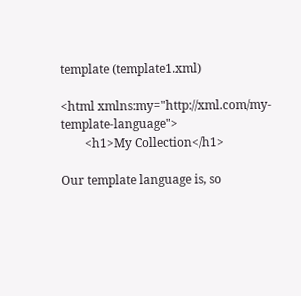template (template1.xml)

<html xmlns:my="http://xml.com/my-template-language">
        <h1>My Collection</h1>

Our template language is, so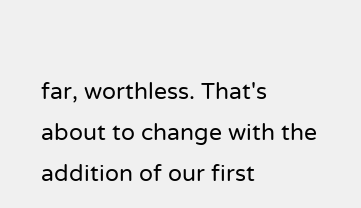far, worthless. That's about to change with the addition of our first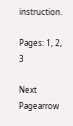instruction.

Pages: 1, 2, 3

Next Pagearrow